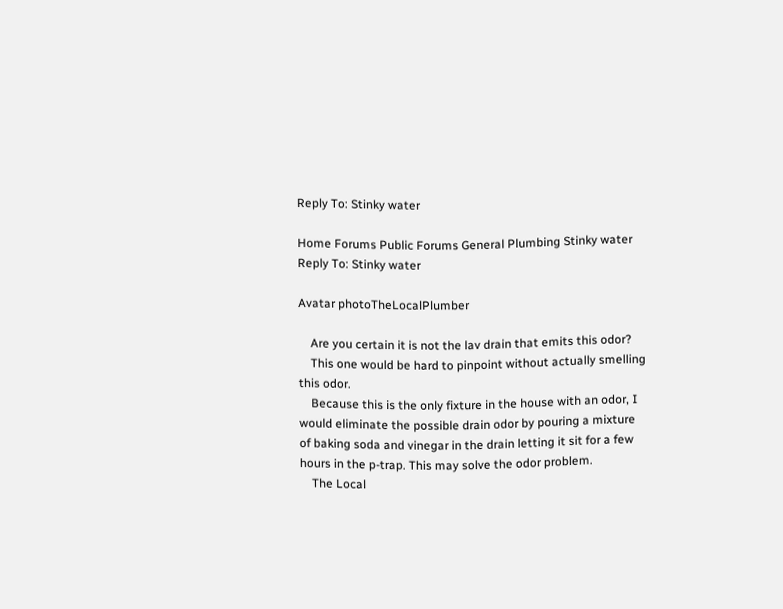Reply To: Stinky water

Home Forums Public Forums General Plumbing Stinky water Reply To: Stinky water

Avatar photoTheLocalPlumber

    Are you certain it is not the lav drain that emits this odor?
    This one would be hard to pinpoint without actually smelling this odor.
    Because this is the only fixture in the house with an odor, I would eliminate the possible drain odor by pouring a mixture of baking soda and vinegar in the drain letting it sit for a few hours in the p-trap. This may solve the odor problem.
    The Local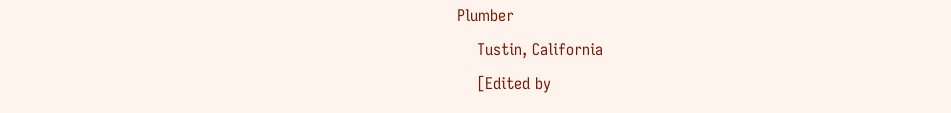Plumber
    Tustin, California
    [Edited by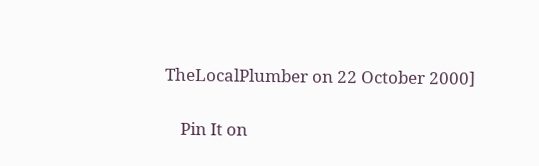TheLocalPlumber on 22 October 2000]

    Pin It on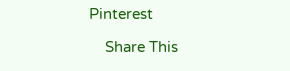Pinterest

    Share This